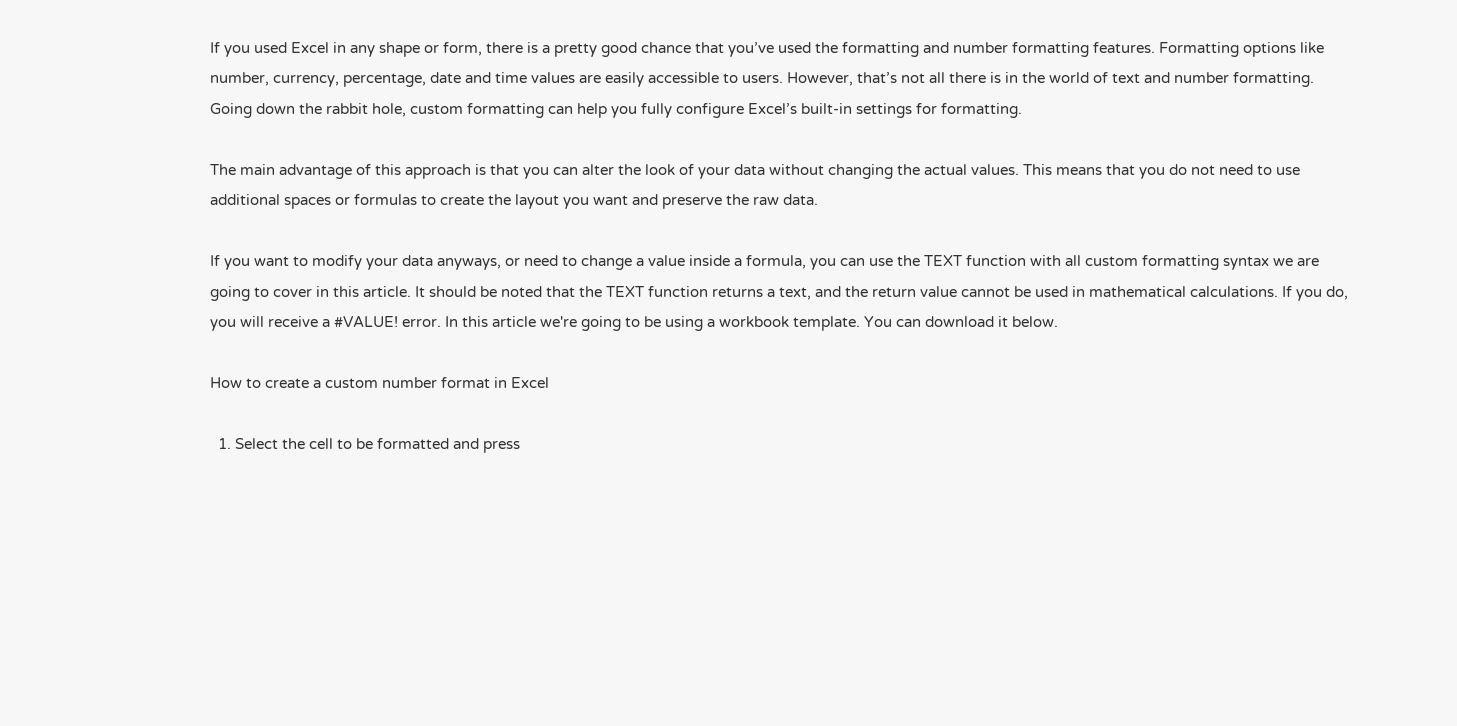If you used Excel in any shape or form, there is a pretty good chance that you’ve used the formatting and number formatting features. Formatting options like number, currency, percentage, date and time values are easily accessible to users. However, that’s not all there is in the world of text and number formatting. Going down the rabbit hole, custom formatting can help you fully configure Excel’s built-in settings for formatting.

The main advantage of this approach is that you can alter the look of your data without changing the actual values. This means that you do not need to use additional spaces or formulas to create the layout you want and preserve the raw data.

If you want to modify your data anyways, or need to change a value inside a formula, you can use the TEXT function with all custom formatting syntax we are going to cover in this article. It should be noted that the TEXT function returns a text, and the return value cannot be used in mathematical calculations. If you do, you will receive a #VALUE! error. In this article we're going to be using a workbook template. You can download it below.

How to create a custom number format in Excel

  1. Select the cell to be formatted and press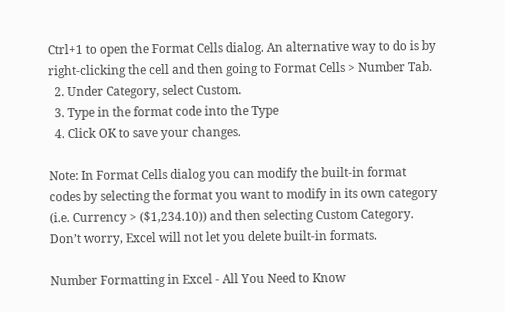Ctrl+1 to open the Format Cells dialog. An alternative way to do is by right-clicking the cell and then going to Format Cells > Number Tab.
  2. Under Category, select Custom.
  3. Type in the format code into the Type
  4. Click OK to save your changes.

Note: In Format Cells dialog you can modify the built-in format codes by selecting the format you want to modify in its own category (i.e. Currency > ($1,234.10)) and then selecting Custom Category. Don’t worry, Excel will not let you delete built-in formats.

Number Formatting in Excel - All You Need to Know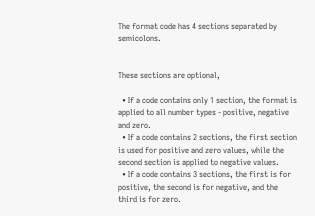The format code has 4 sections separated by semicolons.


These sections are optional,

  • If a code contains only 1 section, the format is applied to all number types - positive, negative and zero.
  • If a code contains 2 sections, the first section is used for positive and zero values, while the second section is applied to negative values.
  • If a code contains 3 sections, the first is for positive, the second is for negative, and the third is for zero.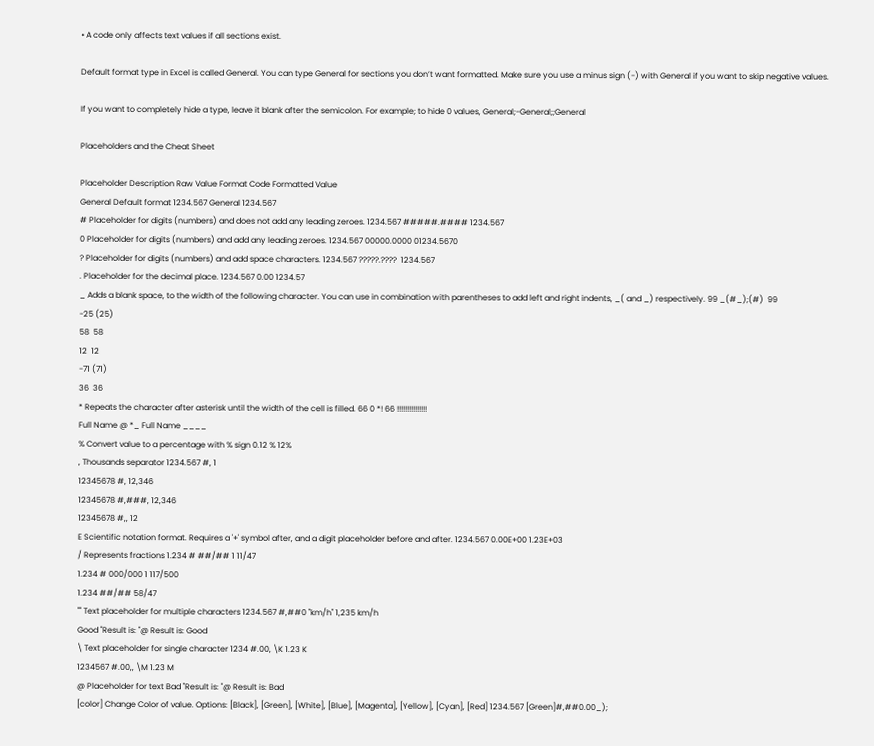• A code only affects text values if all sections exist.

Default format type in Excel is called General. You can type General for sections you don’t want formatted. Make sure you use a minus sign (-) with General if you want to skip negative values.

If you want to completely hide a type, leave it blank after the semicolon. For example; to hide 0 values, General;-General;;General

Placeholders and the Cheat Sheet

Placeholder Description Raw Value Format Code Formatted Value
General Default format 1234.567 General 1234.567
# Placeholder for digits (numbers) and does not add any leading zeroes. 1234.567 #####.#### 1234.567
0 Placeholder for digits (numbers) and add any leading zeroes. 1234.567 00000.0000 01234.5670
? Placeholder for digits (numbers) and add space characters. 1234.567 ?????.????  1234.567
. Placeholder for the decimal place. 1234.567 0.00 1234.57
_ Adds a blank space, to the width of the following character. You can use in combination with parentheses to add left and right indents, _( and _) respectively. 99 _(#_);(#)  99
-25 (25)
58  58
12  12
-71 (71)
36  36
* Repeats the character after asterisk until the width of the cell is filled. 66 0 *! 66 !!!!!!!!!!!!!!!
Full Name @ *_ Full Name ____
% Convert value to a percentage with % sign 0.12 % 12%
, Thousands separator 1234.567 #, 1
12345678 #, 12,346
12345678 #,###, 12,346
12345678 #,, 12
E Scientific notation format. Requires a '+' symbol after, and a digit placeholder before and after. 1234.567 0.00E+00 1.23E+03
/ Represents fractions 1.234 # ##/## 1 11/47
1.234 # 000/000 1 117/500
1.234 ##/## 58/47
"" Text placeholder for multiple characters 1234.567 #,##0 "km/h" 1,235 km/h
Good "Result is: "@ Result is: Good
\ Text placeholder for single character 1234 #.00, \K 1.23 K
1234567 #.00,, \M 1.23 M
@ Placeholder for text Bad "Result is: "@ Result is: Bad
[color] Change Color of value. Options: [Black], [Green], [White], [Blue], [Magenta], [Yellow], [Cyan], [Red] 1234.567 [Green]#,##0.00_);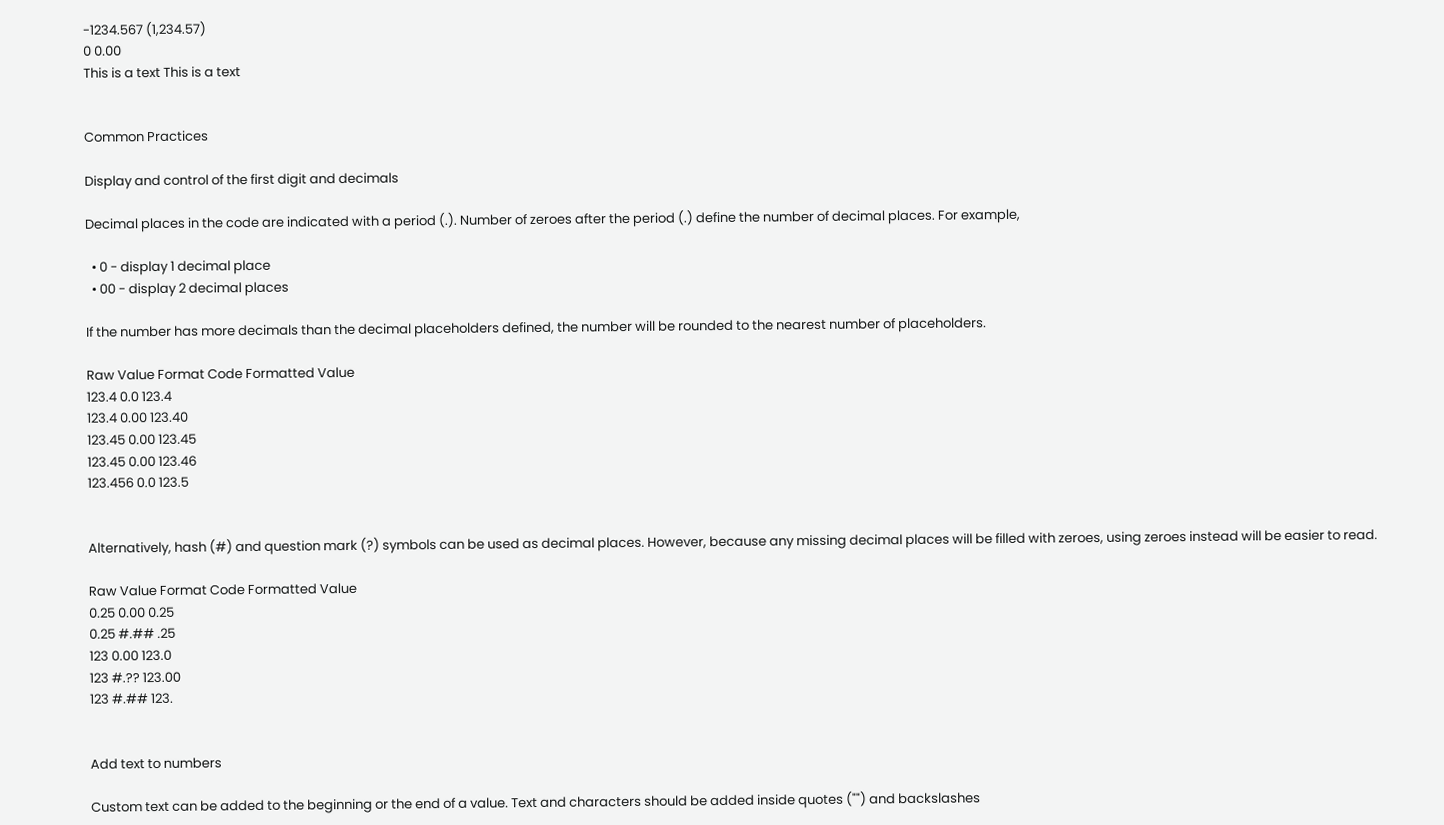-1234.567 (1,234.57)
0 0.00
This is a text This is a text


Common Practices

Display and control of the first digit and decimals

Decimal places in the code are indicated with a period (.). Number of zeroes after the period (.) define the number of decimal places. For example,

  • 0 - display 1 decimal place
  • 00 - display 2 decimal places

If the number has more decimals than the decimal placeholders defined, the number will be rounded to the nearest number of placeholders.

Raw Value Format Code Formatted Value
123.4 0.0 123.4
123.4 0.00 123.40
123.45 0.00 123.45
123.45 0.00 123.46
123.456 0.0 123.5


Alternatively, hash (#) and question mark (?) symbols can be used as decimal places. However, because any missing decimal places will be filled with zeroes, using zeroes instead will be easier to read.

Raw Value Format Code Formatted Value
0.25 0.00 0.25
0.25 #.## .25
123 0.00 123.0
123 #.?? 123.00
123 #.## 123.


Add text to numbers

Custom text can be added to the beginning or the end of a value. Text and characters should be added inside quotes ("") and backslashes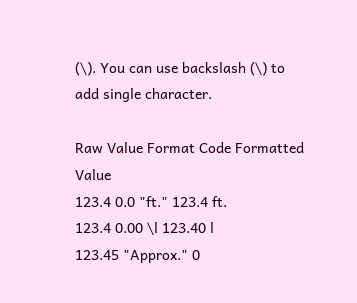(\). You can use backslash (\) to add single character.

Raw Value Format Code Formatted Value
123.4 0.0 "ft." 123.4 ft.
123.4 0.00 \l 123.40 l
123.45 "Approx." 0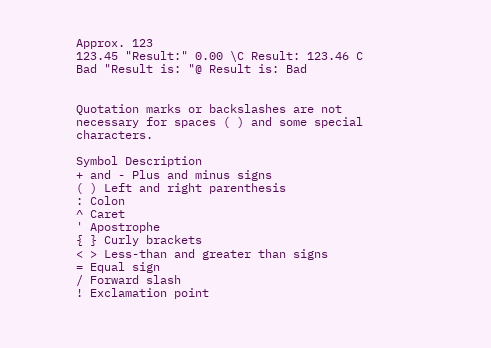Approx. 123
123.45 "Result:" 0.00 \C Result: 123.46 C
Bad "Result is: "@ Result is: Bad


Quotation marks or backslashes are not necessary for spaces ( ) and some special characters.

Symbol Description
+ and - Plus and minus signs
( ) Left and right parenthesis
: Colon
^ Caret
' Apostrophe
{ } Curly brackets
< > Less-than and greater than signs
= Equal sign
/ Forward slash
! Exclamation point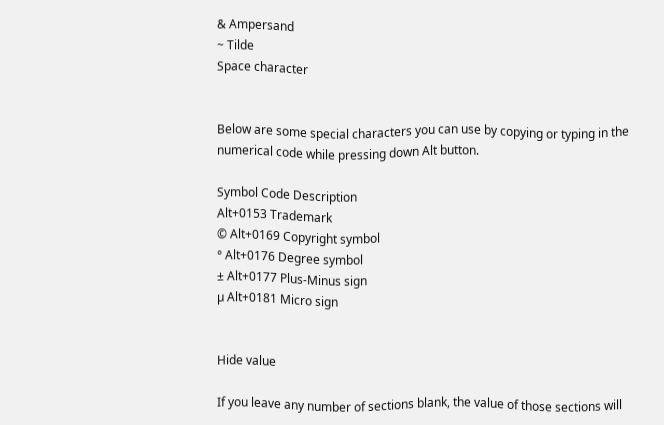& Ampersand
~ Tilde
Space character


Below are some special characters you can use by copying or typing in the numerical code while pressing down Alt button.

Symbol Code Description
Alt+0153 Trademark
© Alt+0169 Copyright symbol
° Alt+0176 Degree symbol
± Alt+0177 Plus-Minus sign
µ Alt+0181 Micro sign


Hide value

If you leave any number of sections blank, the value of those sections will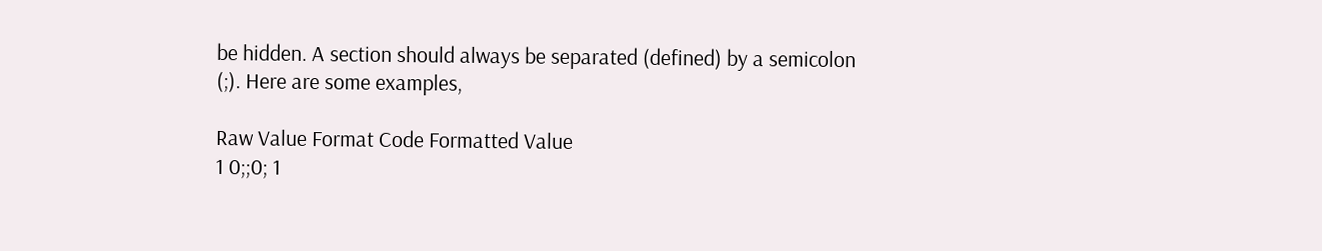be hidden. A section should always be separated (defined) by a semicolon (;). Here are some examples,

Raw Value Format Code Formatted Value
1 0;;0; 1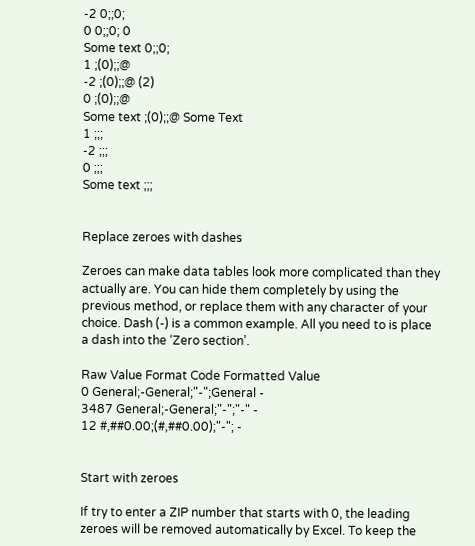-2 0;;0;
0 0;;0; 0
Some text 0;;0;
1 ;(0);;@
-2 ;(0);;@ (2)
0 ;(0);;@
Some text ;(0);;@ Some Text
1 ;;;
-2 ;;;
0 ;;;
Some text ;;;


Replace zeroes with dashes

Zeroes can make data tables look more complicated than they actually are. You can hide them completely by using the previous method, or replace them with any character of your choice. Dash (-) is a common example. All you need to is place a dash into the ‘Zero section’.

Raw Value Format Code Formatted Value
0 General;-General;"-";General -
3487 General;-General;"-";"-" -
12 #,##0.00;(#,##0.00);"-"; -


Start with zeroes

If try to enter a ZIP number that starts with 0, the leading zeroes will be removed automatically by Excel. To keep the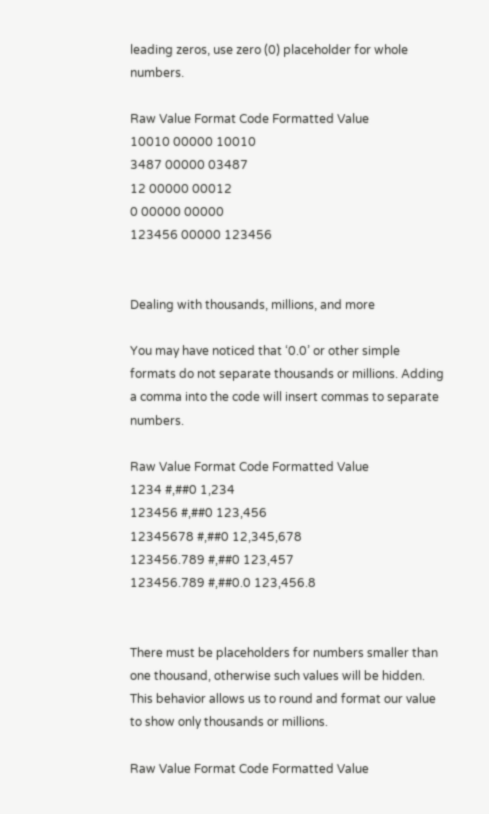leading zeros, use zero (0) placeholder for whole numbers.

Raw Value Format Code Formatted Value
10010 00000 10010
3487 00000 03487
12 00000 00012
0 00000 00000
123456 00000 123456


Dealing with thousands, millions, and more

You may have noticed that ‘0.0’ or other simple formats do not separate thousands or millions. Adding a comma into the code will insert commas to separate numbers.

Raw Value Format Code Formatted Value
1234 #,##0 1,234
123456 #,##0 123,456
12345678 #,##0 12,345,678
123456.789 #,##0 123,457
123456.789 #,##0.0 123,456.8


There must be placeholders for numbers smaller than one thousand, otherwise such values will be hidden. This behavior allows us to round and format our value to show only thousands or millions.

Raw Value Format Code Formatted Value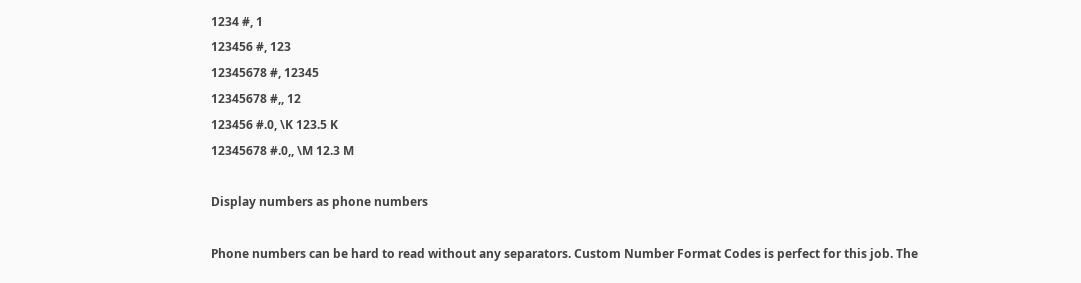1234 #, 1
123456 #, 123
12345678 #, 12345
12345678 #,, 12
123456 #.0, \K 123.5 K
12345678 #.0,, \M 12.3 M

Display numbers as phone numbers

Phone numbers can be hard to read without any separators. Custom Number Format Codes is perfect for this job. The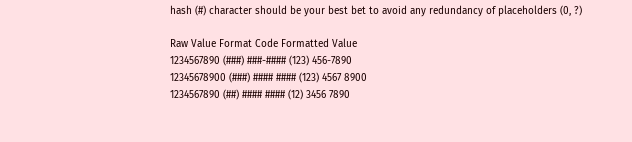hash (#) character should be your best bet to avoid any redundancy of placeholders (0, ?)

Raw Value Format Code Formatted Value
1234567890 (###) ###-#### (123) 456-7890
12345678900 (###) #### #### (123) 4567 8900
1234567890 (##) #### #### (12) 3456 7890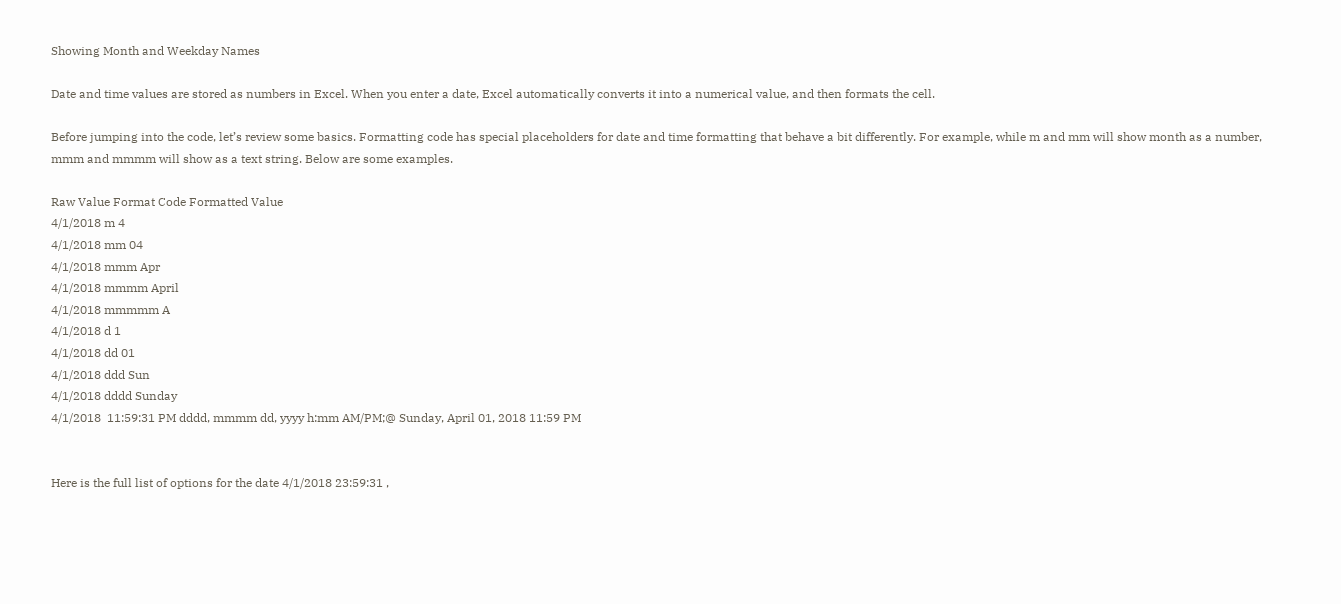Showing Month and Weekday Names

Date and time values are stored as numbers in Excel. When you enter a date, Excel automatically converts it into a numerical value, and then formats the cell.

Before jumping into the code, let’s review some basics. Formatting code has special placeholders for date and time formatting that behave a bit differently. For example, while m and mm will show month as a number, mmm and mmmm will show as a text string. Below are some examples.

Raw Value Format Code Formatted Value
4/1/2018 m 4
4/1/2018 mm 04
4/1/2018 mmm Apr
4/1/2018 mmmm April
4/1/2018 mmmmm A
4/1/2018 d 1
4/1/2018 dd 01
4/1/2018 ddd Sun
4/1/2018 dddd Sunday
4/1/2018  11:59:31 PM dddd, mmmm dd, yyyy h:mm AM/PM;@ Sunday, April 01, 2018 11:59 PM


Here is the full list of options for the date 4/1/2018 23:59:31 ,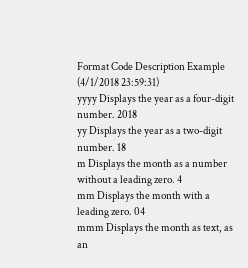Format Code Description Example (4/1/2018 23:59:31)
yyyy Displays the year as a four-digit number. 2018
yy Displays the year as a two-digit number. 18
m Displays the month as a number without a leading zero. 4
mm Displays the month with a leading zero. 04
mmm Displays the month as text, as an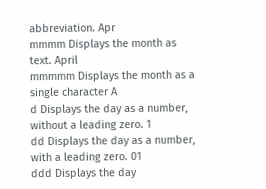abbreviation. Apr
mmmm Displays the month as text. April
mmmmm Displays the month as a single character A
d Displays the day as a number, without a leading zero. 1
dd Displays the day as a number, with a leading zero. 01
ddd Displays the day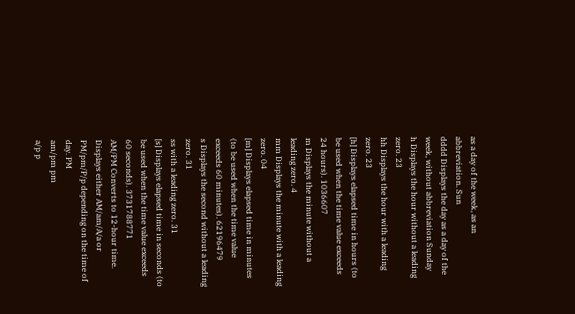as a day of the week, as an abbreviation. Sun
dddd Displays the day as a day of the week, without abbreviation Sunday
h Displays the hour without a leading zero. 23
hh Displays the hour with a leading zero. 23
[h] Displays elapsed time in hours (to be used when the time value exceeds 24 hours). 1036607
m Displays the minute without a leading zero. 4
mm Displays the minute with a leading zero. 04
[m] Displays elapsed time in minutes (to be used when the time value exceeds 60 minutes). 62196479
s Displays the second without a leading zero. 31
ss with a leading zero. 31
[s] Displays elapsed time in seconds (to be used when the time value exceeds 60 seconds). 3731788771
AM/PM Converts to 12-hour time. Displays either AM/am/A/a or PM/pm/P/p depending on the time of day. PM
am/pm pm
a/p p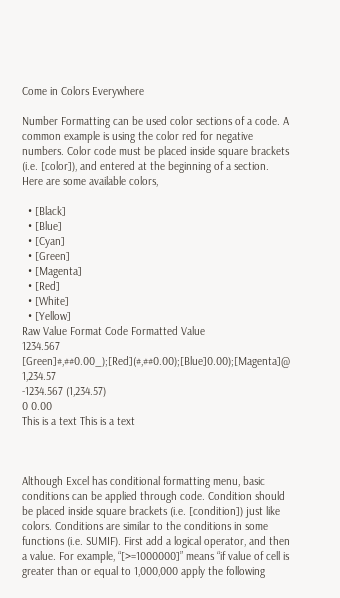Come in Colors Everywhere

Number Formatting can be used color sections of a code. A common example is using the color red for negative numbers. Color code must be placed inside square brackets (i.e. [color]), and entered at the beginning of a section. Here are some available colors,

  • [Black]
  • [Blue]
  • [Cyan]
  • [Green]
  • [Magenta]
  • [Red]
  • [White]
  • [Yellow]
Raw Value Format Code Formatted Value
1234.567 [Green]#,##0.00_);[Red](#,##0.00);[Blue]0.00);[Magenta]@ 1,234.57
-1234.567 (1,234.57)
0 0.00
This is a text This is a text



Although Excel has conditional formatting menu, basic conditions can be applied through code. Condition should be placed inside square brackets (i.e. [condition]) just like colors. Conditions are similar to the conditions in some functions (i.e. SUMIF). First add a logical operator, and then a value. For example, “[>=1000000]” means “if value of cell is greater than or equal to 1,000,000 apply the following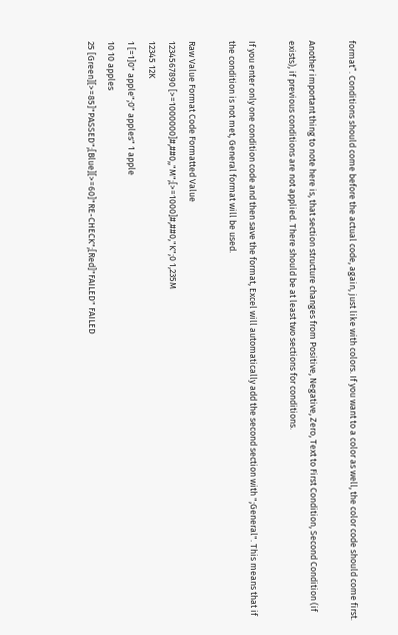format”. Conditions should come before the actual code, again, just like with colors. If you want to a color as well, the color code should come first.

Another important thing to note here is, that section structure changes from Positive, Negative, Zero, Text to First Condition, Second Condition (if exists), if previous conditions are not applied. There should be at least two sections for conditions.

If you enter only one condition code and then save the format, Excel will automatically add the second section with ";General". This means that if the condition is not met, General format will be used.

Raw Value Format Code Formatted Value
1234567890 [>=1000000]#,##0,,"M";[>=1000]#,##0,"K";0 1,235M
12345 12K
1 [=1]0" apple";0" apples" 1 apple
10 10 apples
25 [Green][>=85]"PASSED";[Blue][>=60]"RE-CHECK";[Red]"FAILED" FAILED